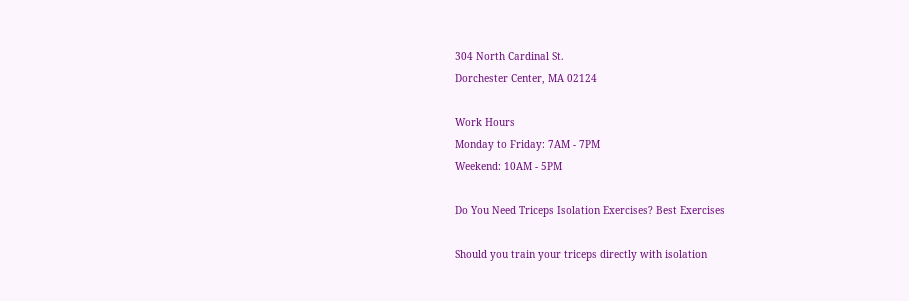304 North Cardinal St.
Dorchester Center, MA 02124

Work Hours
Monday to Friday: 7AM - 7PM
Weekend: 10AM - 5PM

Do You Need Triceps Isolation Exercises? Best Exercises

Should you train your triceps directly with isolation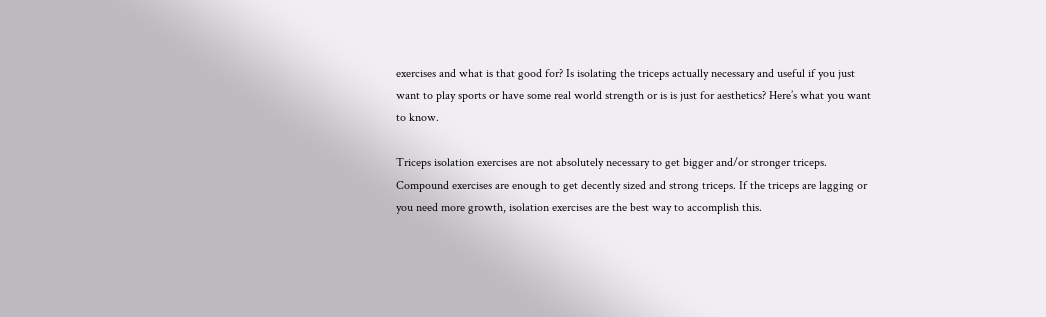exercises and what is that good for? Is isolating the triceps actually necessary and useful if you just want to play sports or have some real world strength or is is just for aesthetics? Here’s what you want to know.

Triceps isolation exercises are not absolutely necessary to get bigger and/or stronger triceps. Compound exercises are enough to get decently sized and strong triceps. If the triceps are lagging or you need more growth, isolation exercises are the best way to accomplish this.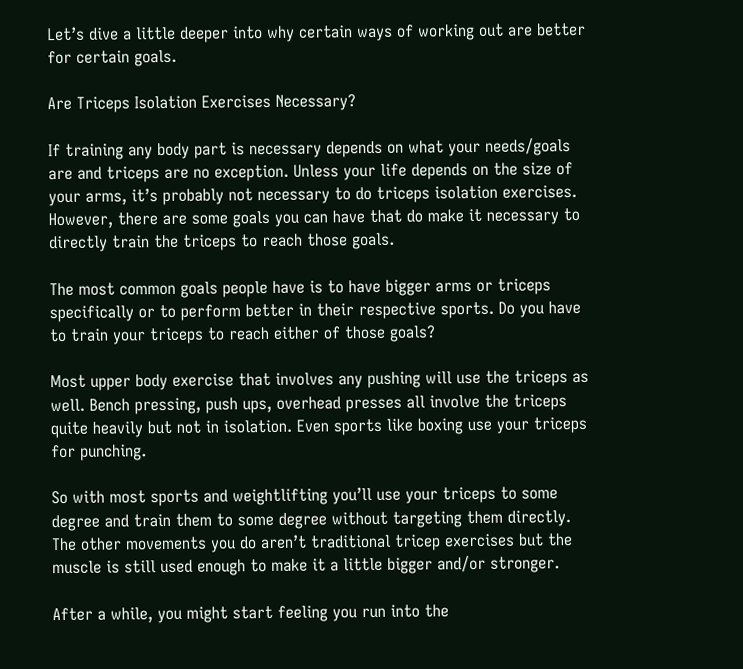Let’s dive a little deeper into why certain ways of working out are better for certain goals.

Are Triceps Isolation Exercises Necessary?

If training any body part is necessary depends on what your needs/goals are and triceps are no exception. Unless your life depends on the size of your arms, it’s probably not necessary to do triceps isolation exercises. However, there are some goals you can have that do make it necessary to directly train the triceps to reach those goals.

The most common goals people have is to have bigger arms or triceps specifically or to perform better in their respective sports. Do you have to train your triceps to reach either of those goals?

Most upper body exercise that involves any pushing will use the triceps as well. Bench pressing, push ups, overhead presses all involve the triceps quite heavily but not in isolation. Even sports like boxing use your triceps for punching.

So with most sports and weightlifting you’ll use your triceps to some degree and train them to some degree without targeting them directly. The other movements you do aren’t traditional tricep exercises but the muscle is still used enough to make it a little bigger and/or stronger.

After a while, you might start feeling you run into the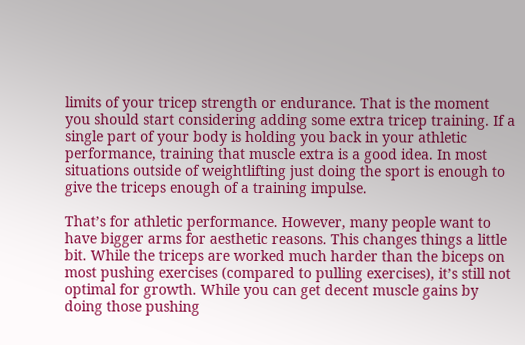limits of your tricep strength or endurance. That is the moment you should start considering adding some extra tricep training. If a single part of your body is holding you back in your athletic performance, training that muscle extra is a good idea. In most situations outside of weightlifting just doing the sport is enough to give the triceps enough of a training impulse.

That’s for athletic performance. However, many people want to have bigger arms for aesthetic reasons. This changes things a little bit. While the triceps are worked much harder than the biceps on most pushing exercises (compared to pulling exercises), it’s still not optimal for growth. While you can get decent muscle gains by doing those pushing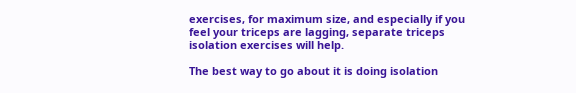exercises, for maximum size, and especially if you feel your triceps are lagging, separate triceps isolation exercises will help.

The best way to go about it is doing isolation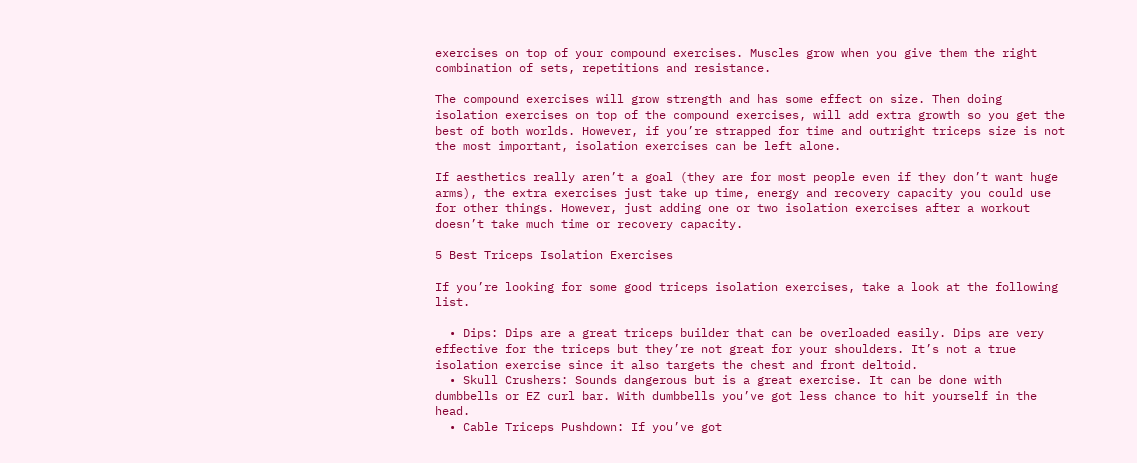exercises on top of your compound exercises. Muscles grow when you give them the right combination of sets, repetitions and resistance.

The compound exercises will grow strength and has some effect on size. Then doing isolation exercises on top of the compound exercises, will add extra growth so you get the best of both worlds. However, if you’re strapped for time and outright triceps size is not the most important, isolation exercises can be left alone.

If aesthetics really aren’t a goal (they are for most people even if they don’t want huge arms), the extra exercises just take up time, energy and recovery capacity you could use for other things. However, just adding one or two isolation exercises after a workout doesn’t take much time or recovery capacity.

5 Best Triceps Isolation Exercises

If you’re looking for some good triceps isolation exercises, take a look at the following list.

  • Dips: Dips are a great triceps builder that can be overloaded easily. Dips are very effective for the triceps but they’re not great for your shoulders. It’s not a true isolation exercise since it also targets the chest and front deltoid.
  • Skull Crushers: Sounds dangerous but is a great exercise. It can be done with dumbbells or EZ curl bar. With dumbbells you’ve got less chance to hit yourself in the head.
  • Cable Triceps Pushdown: If you’ve got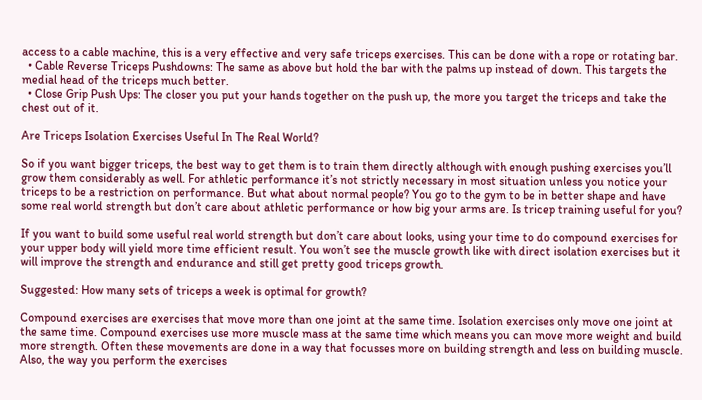access to a cable machine, this is a very effective and very safe triceps exercises. This can be done with a rope or rotating bar.
  • Cable Reverse Triceps Pushdowns: The same as above but hold the bar with the palms up instead of down. This targets the medial head of the triceps much better.
  • Close Grip Push Ups: The closer you put your hands together on the push up, the more you target the triceps and take the chest out of it.

Are Triceps Isolation Exercises Useful In The Real World?

So if you want bigger triceps, the best way to get them is to train them directly although with enough pushing exercises you’ll grow them considerably as well. For athletic performance it’s not strictly necessary in most situation unless you notice your triceps to be a restriction on performance. But what about normal people? You go to the gym to be in better shape and have some real world strength but don’t care about athletic performance or how big your arms are. Is tricep training useful for you?

If you want to build some useful real world strength but don’t care about looks, using your time to do compound exercises for your upper body will yield more time efficient result. You won’t see the muscle growth like with direct isolation exercises but it will improve the strength and endurance and still get pretty good triceps growth.

Suggested: How many sets of triceps a week is optimal for growth?

Compound exercises are exercises that move more than one joint at the same time. Isolation exercises only move one joint at the same time. Compound exercises use more muscle mass at the same time which means you can move more weight and build more strength. Often these movements are done in a way that focusses more on building strength and less on building muscle. Also, the way you perform the exercises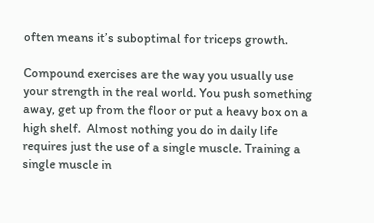often means it’s suboptimal for triceps growth.

Compound exercises are the way you usually use your strength in the real world. You push something away, get up from the floor or put a heavy box on a high shelf.  Almost nothing you do in daily life requires just the use of a single muscle. Training a single muscle in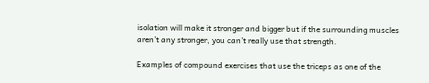isolation will make it stronger and bigger but if the surrounding muscles aren’t any stronger, you can’t really use that strength.

Examples of compound exercises that use the triceps as one of the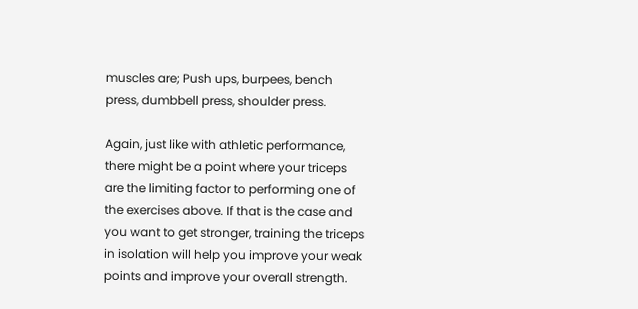muscles are; Push ups, burpees, bench press, dumbbell press, shoulder press.

Again, just like with athletic performance, there might be a point where your triceps are the limiting factor to performing one of the exercises above. If that is the case and you want to get stronger, training the triceps in isolation will help you improve your weak points and improve your overall strength.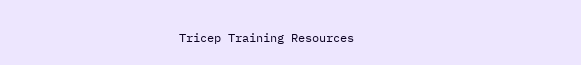Tricep Training Resources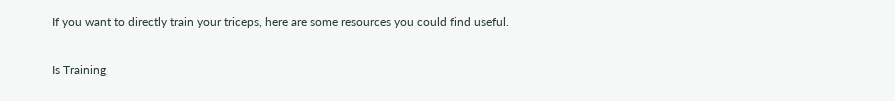If you want to directly train your triceps, here are some resources you could find useful.

Is Training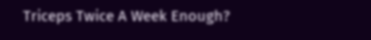Triceps Twice A Week Enough?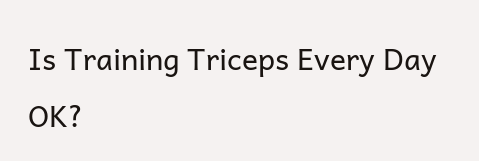Is Training Triceps Every Day OK?